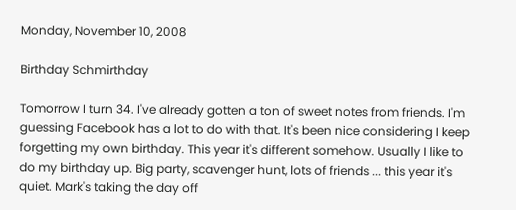Monday, November 10, 2008

Birthday Schmirthday

Tomorrow I turn 34. I've already gotten a ton of sweet notes from friends. I'm guessing Facebook has a lot to do with that. It's been nice considering I keep forgetting my own birthday. This year it's different somehow. Usually I like to do my birthday up. Big party, scavenger hunt, lots of friends ... this year it's quiet. Mark's taking the day off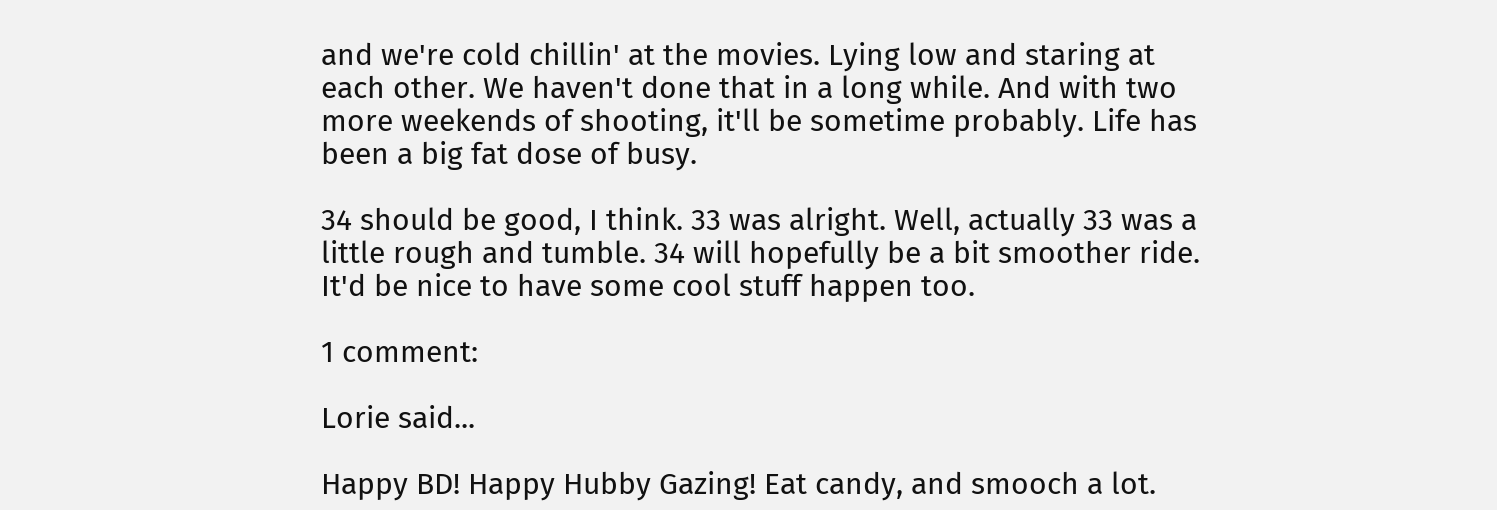and we're cold chillin' at the movies. Lying low and staring at each other. We haven't done that in a long while. And with two more weekends of shooting, it'll be sometime probably. Life has been a big fat dose of busy.

34 should be good, I think. 33 was alright. Well, actually 33 was a little rough and tumble. 34 will hopefully be a bit smoother ride. It'd be nice to have some cool stuff happen too.

1 comment:

Lorie said...

Happy BD! Happy Hubby Gazing! Eat candy, and smooch a lot.